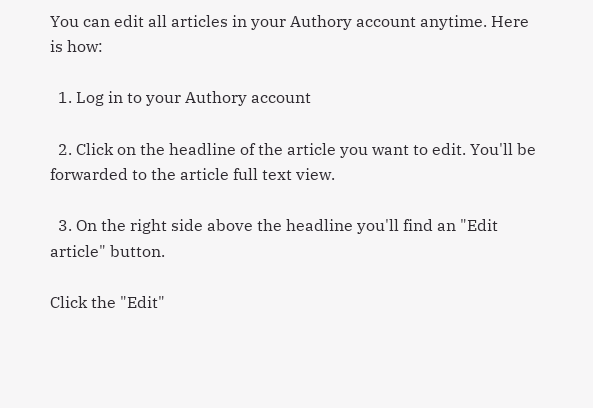You can edit all articles in your Authory account anytime. Here is how:

  1. Log in to your Authory account

  2. Click on the headline of the article you want to edit. You'll be forwarded to the article full text view.

  3. On the right side above the headline you'll find an "Edit article" button.

Click the "Edit"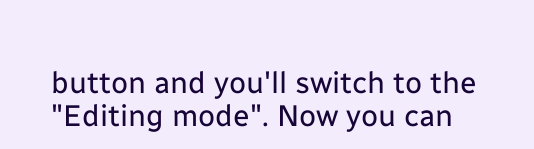button and you'll switch to the "Editing mode". Now you can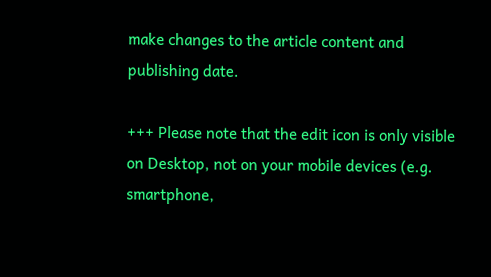make changes to the article content and publishing date.

+++ Please note that the edit icon is only visible on Desktop, not on your mobile devices (e.g. smartphone,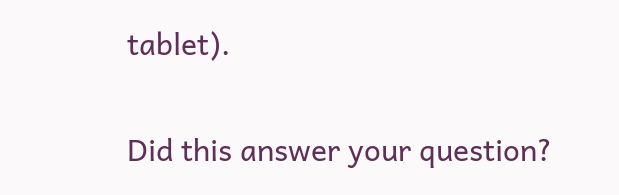tablet).

Did this answer your question?